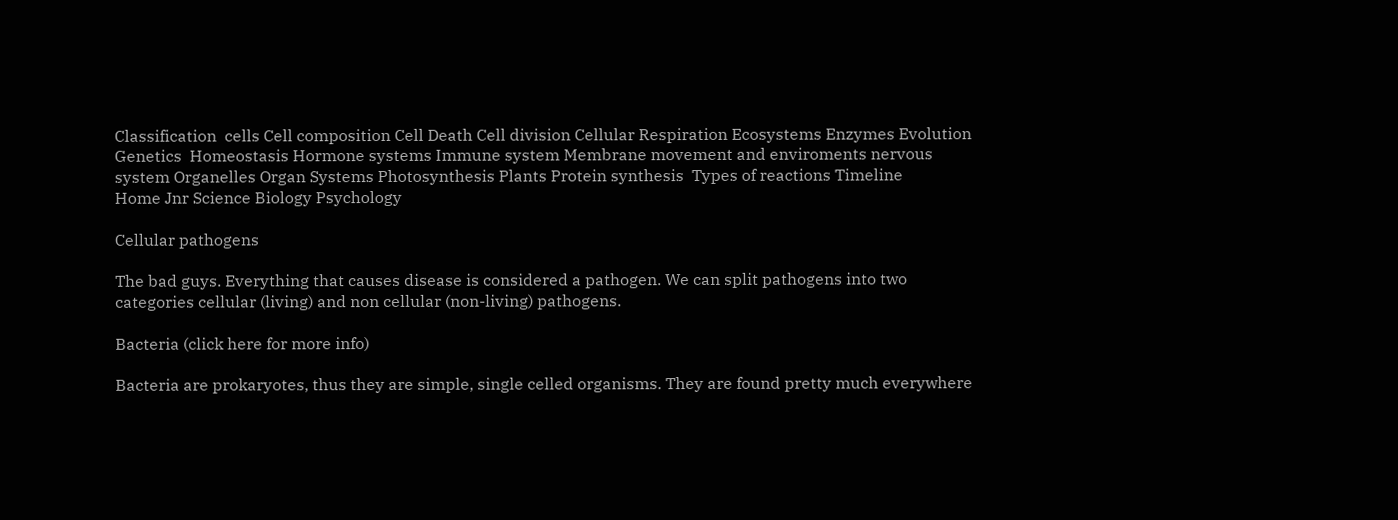Classification  cells Cell composition Cell Death Cell division Cellular Respiration Ecosystems Enzymes Evolution Genetics  Homeostasis Hormone systems Immune system Membrane movement and enviroments nervous system Organelles Organ Systems Photosynthesis Plants Protein synthesis  Types of reactions Timeline
Home Jnr Science Biology Psychology

Cellular pathogens

The bad guys. Everything that causes disease is considered a pathogen. We can split pathogens into two categories cellular (living) and non cellular (non-living) pathogens.

Bacteria (click here for more info)

Bacteria are prokaryotes, thus they are simple, single celled organisms. They are found pretty much everywhere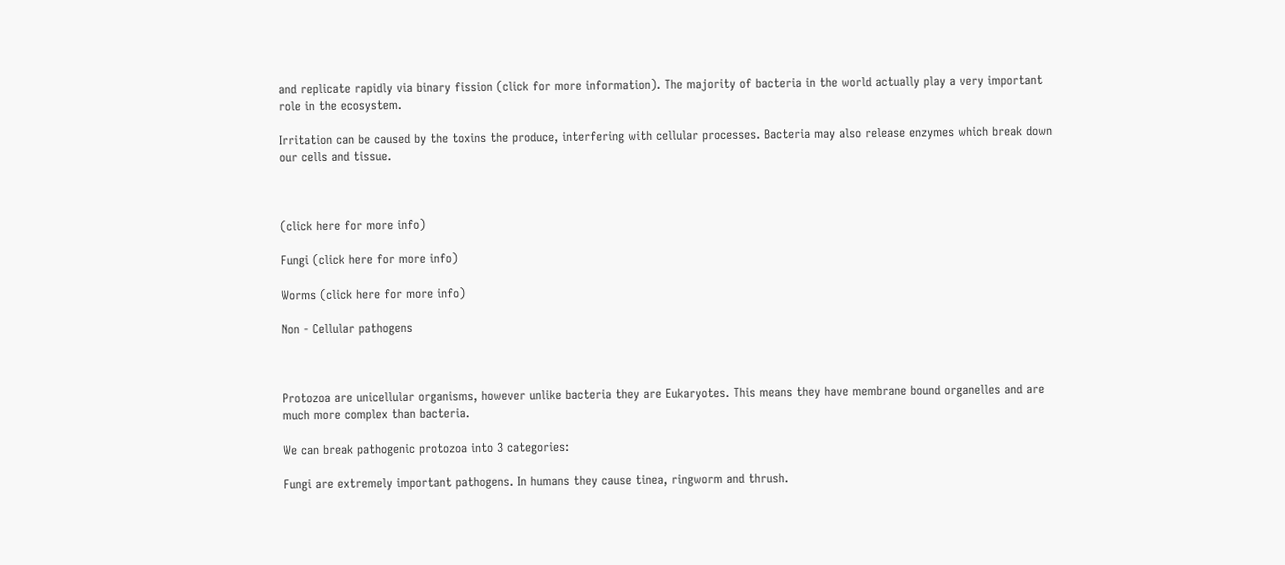and replicate rapidly via binary fission (click for more information). The majority of bacteria in the world actually play a very important role in the ecosystem.

Irritation can be caused by the toxins the produce, interfering with cellular processes. Bacteria may also release enzymes which break down our cells and tissue.



(click here for more info)

Fungi (click here for more info)

Worms (click here for more info)

Non - Cellular pathogens



Protozoa are unicellular organisms, however unlike bacteria they are Eukaryotes. This means they have membrane bound organelles and are much more complex than bacteria.

We can break pathogenic protozoa into 3 categories:

Fungi are extremely important pathogens. In humans they cause tinea, ringworm and thrush.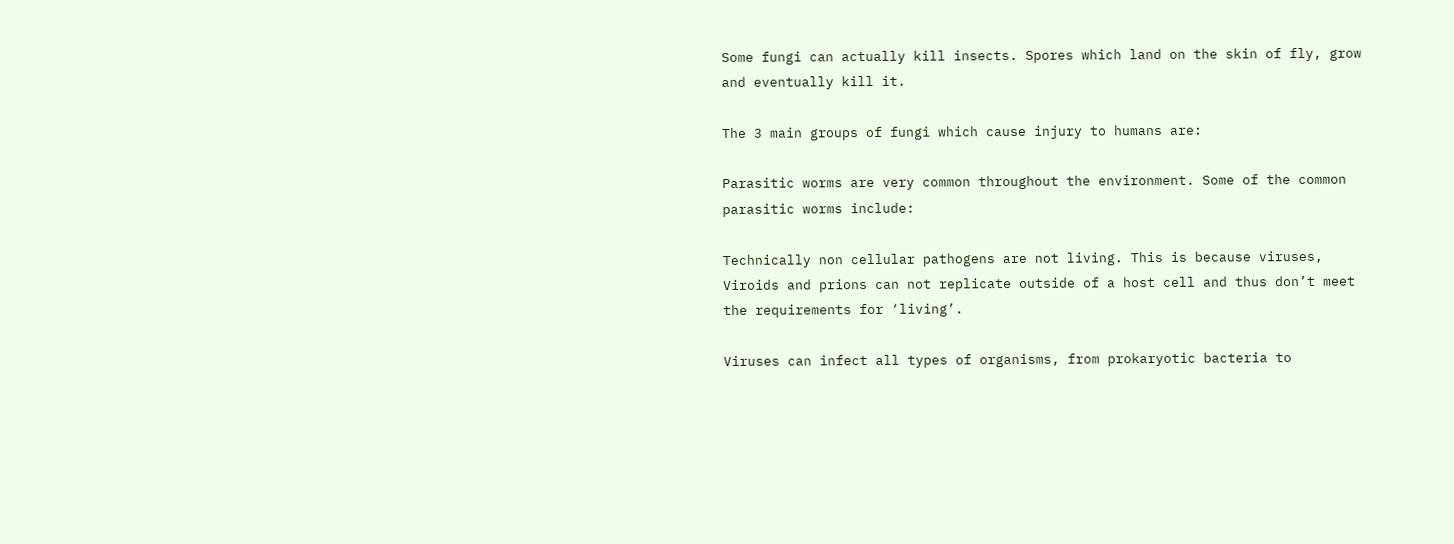Some fungi can actually kill insects. Spores which land on the skin of fly, grow and eventually kill it.

The 3 main groups of fungi which cause injury to humans are:

Parasitic worms are very common throughout the environment. Some of the common parasitic worms include:

Technically non cellular pathogens are not living. This is because viruses, Viroids and prions can not replicate outside of a host cell and thus don’t meet the requirements for ‘living’.

Viruses can infect all types of organisms, from prokaryotic bacteria to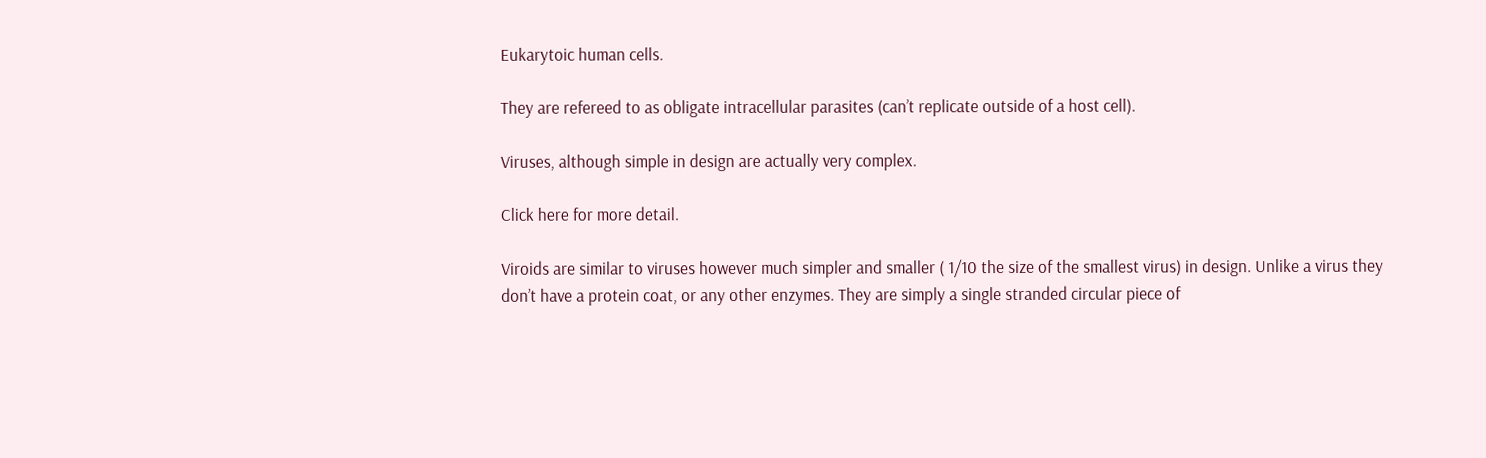Eukarytoic human cells.

They are refereed to as obligate intracellular parasites (can’t replicate outside of a host cell).

Viruses, although simple in design are actually very complex.

Click here for more detail.

Viroids are similar to viruses however much simpler and smaller ( 1/10 the size of the smallest virus) in design. Unlike a virus they don’t have a protein coat, or any other enzymes. They are simply a single stranded circular piece of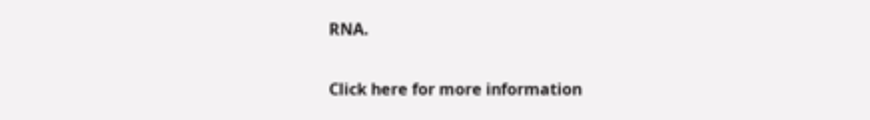RNA.

Click here for more information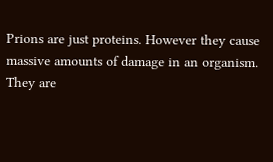Prions are just proteins. However they cause massive amounts of damage in an organism. They are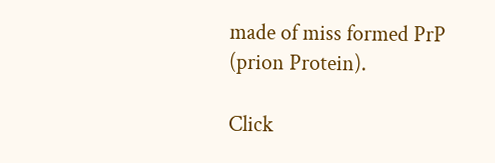made of miss formed PrP (prion Protein).

Click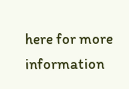here for more information